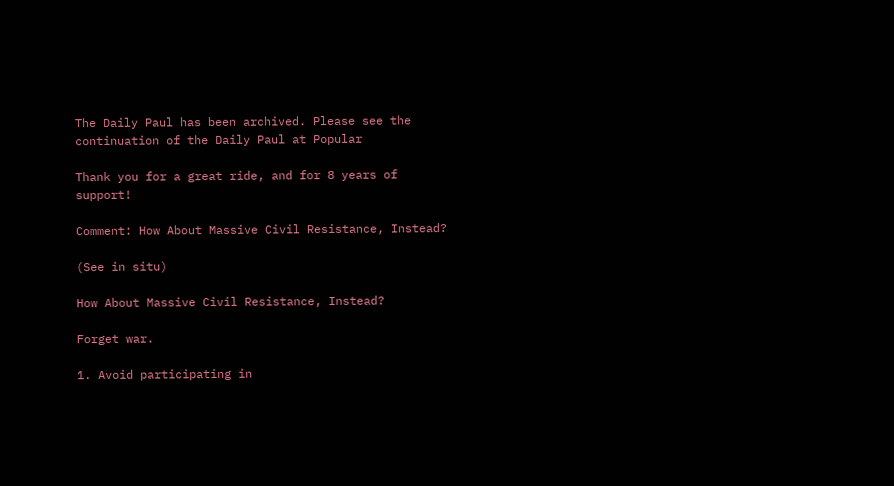The Daily Paul has been archived. Please see the continuation of the Daily Paul at Popular

Thank you for a great ride, and for 8 years of support!

Comment: How About Massive Civil Resistance, Instead?

(See in situ)

How About Massive Civil Resistance, Instead?

Forget war.

1. Avoid participating in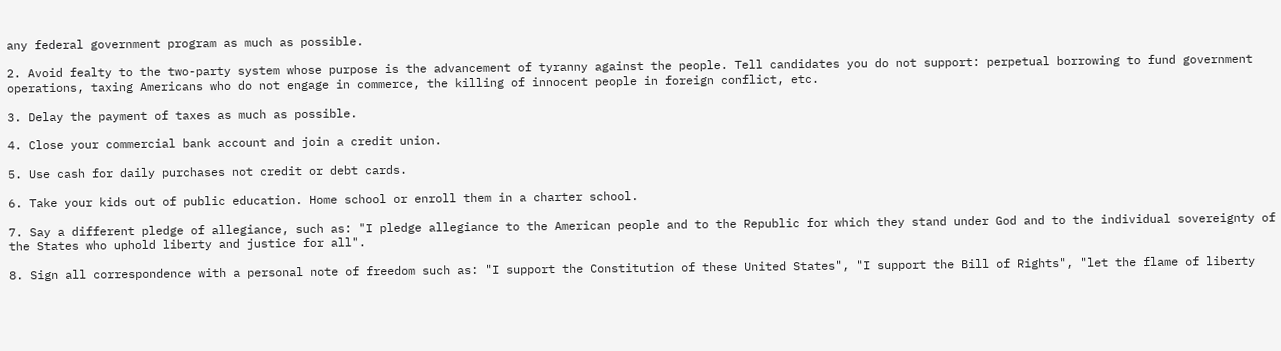any federal government program as much as possible.

2. Avoid fealty to the two-party system whose purpose is the advancement of tyranny against the people. Tell candidates you do not support: perpetual borrowing to fund government operations, taxing Americans who do not engage in commerce, the killing of innocent people in foreign conflict, etc.

3. Delay the payment of taxes as much as possible.

4. Close your commercial bank account and join a credit union.

5. Use cash for daily purchases not credit or debt cards.

6. Take your kids out of public education. Home school or enroll them in a charter school.

7. Say a different pledge of allegiance, such as: "I pledge allegiance to the American people and to the Republic for which they stand under God and to the individual sovereignty of the States who uphold liberty and justice for all".

8. Sign all correspondence with a personal note of freedom such as: "I support the Constitution of these United States", "I support the Bill of Rights", "let the flame of liberty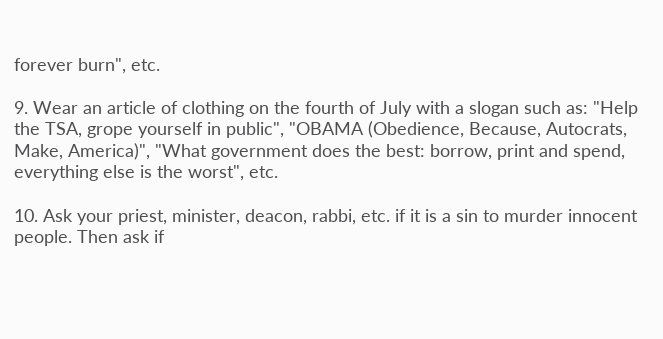forever burn", etc.

9. Wear an article of clothing on the fourth of July with a slogan such as: "Help the TSA, grope yourself in public", "OBAMA (Obedience, Because, Autocrats, Make, America)", "What government does the best: borrow, print and spend, everything else is the worst", etc.

10. Ask your priest, minister, deacon, rabbi, etc. if it is a sin to murder innocent people. Then ask if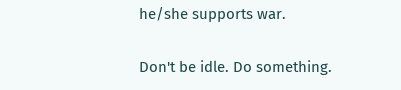he/she supports war.

Don't be idle. Do something.